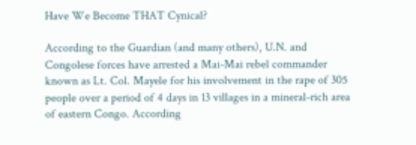Have We Become THAT Cynical?

According to the Guardian (and many others), U.N. and Congolese forces have arrested a Mai-Mai rebel commander known as Lt. Col. Mayele for his involvement in the rape of 305 people over a period of 4 days in 13 villages in a mineral-rich area of eastern Congo. According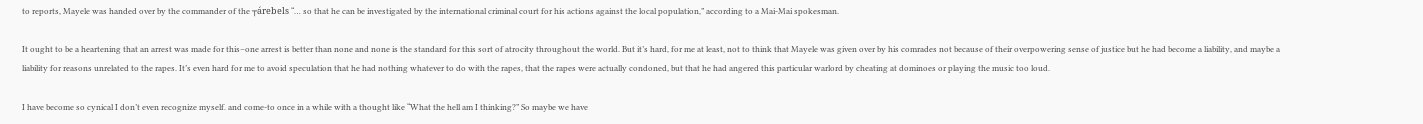to reports, Mayele was handed over by the commander of the ┬árebels “… so that he can be investigated by the international criminal court for his actions against the local population,” according to a Mai-Mai spokesman.

It ought to be a heartening that an arrest was made for this–one arrest is better than none and none is the standard for this sort of atrocity throughout the world. But it’s hard, for me at least, not to think that Mayele was given over by his comrades not because of their overpowering sense of justice but he had become a liability, and maybe a liability for reasons unrelated to the rapes. It’s even hard for me to avoid speculation that he had nothing whatever to do with the rapes, that the rapes were actually condoned, but that he had angered this particular warlord by cheating at dominoes or playing the music too loud.

I have become so cynical I don’t even recognize myself. and come-to once in a while with a thought like “What the hell am I thinking?” So maybe we have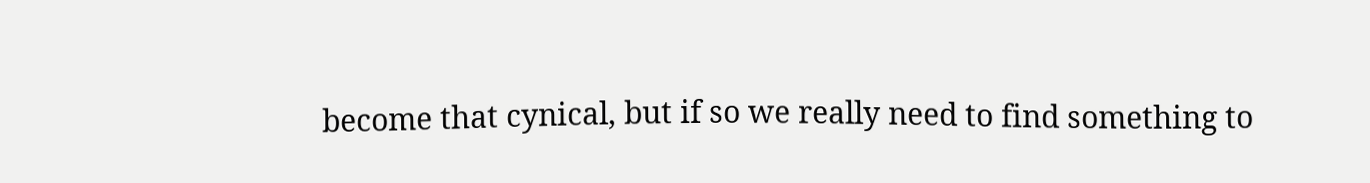become that cynical, but if so we really need to find something to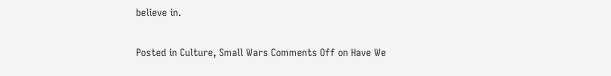believe in.

Posted in Culture, Small Wars Comments Off on Have We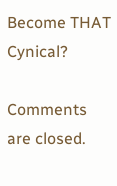Become THAT Cynical?

Comments are closed.